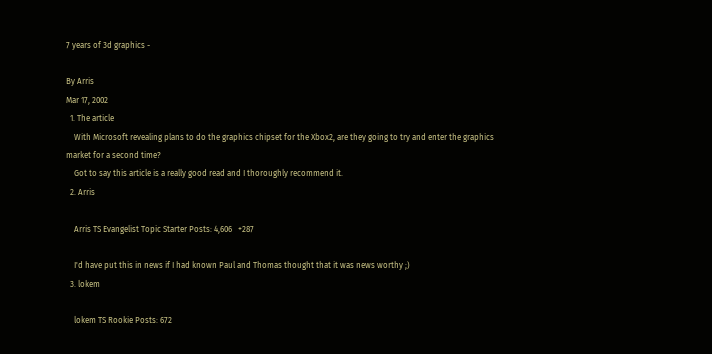7 years of 3d graphics -

By Arris
Mar 17, 2002
  1. The article
    With Microsoft revealing plans to do the graphics chipset for the Xbox2, are they going to try and enter the graphics market for a second time?
    Got to say this article is a really good read and I thoroughly recommend it.
  2. Arris

    Arris TS Evangelist Topic Starter Posts: 4,606   +287

    I'd have put this in news if I had known Paul and Thomas thought that it was news worthy ;)
  3. lokem

    lokem TS Rookie Posts: 672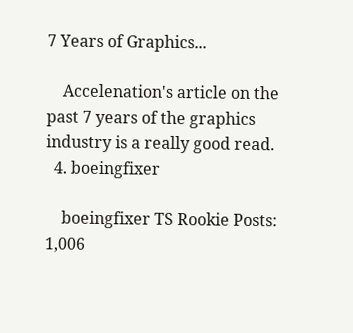7 Years of Graphics...

    Accelenation's article on the past 7 years of the graphics industry is a really good read.
  4. boeingfixer

    boeingfixer TS Rookie Posts: 1,006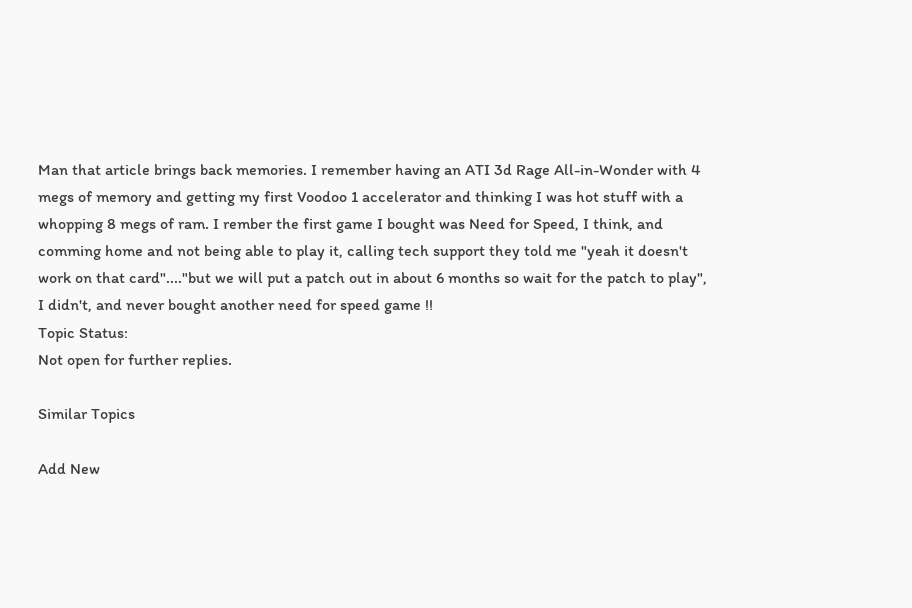Man that article brings back memories. I remember having an ATI 3d Rage All-in-Wonder with 4 megs of memory and getting my first Voodoo 1 accelerator and thinking I was hot stuff with a whopping 8 megs of ram. I rember the first game I bought was Need for Speed, I think, and comming home and not being able to play it, calling tech support they told me "yeah it doesn't work on that card"...."but we will put a patch out in about 6 months so wait for the patch to play", I didn't, and never bought another need for speed game !!
Topic Status:
Not open for further replies.

Similar Topics

Add New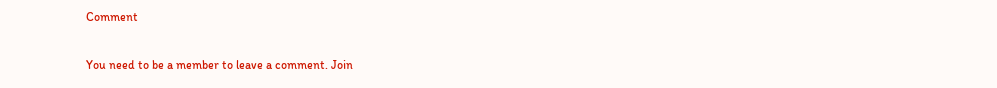Comment

You need to be a member to leave a comment. Join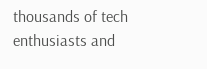thousands of tech enthusiasts and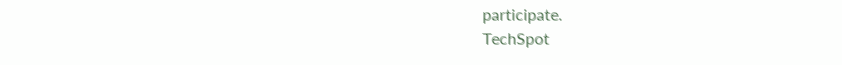participate.
TechSpot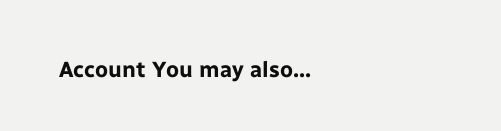Account You may also...